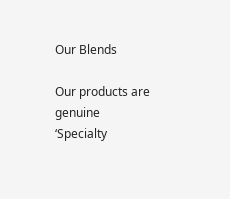Our Blends

Our products are genuine ‘Specialty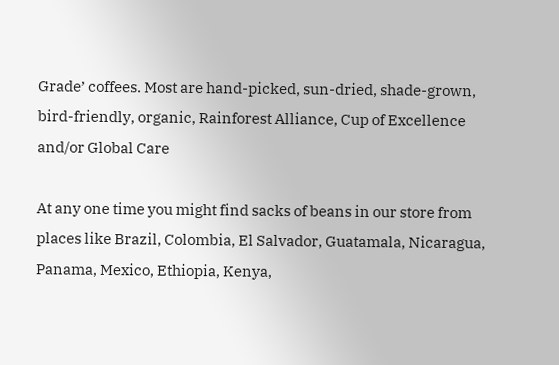Grade’ coffees. Most are hand-picked, sun-dried, shade-grown, bird-friendly, organic, Rainforest Alliance, Cup of Excellence and/or Global Care

At any one time you might find sacks of beans in our store from places like Brazil, Colombia, El Salvador, Guatamala, Nicaragua, Panama, Mexico, Ethiopia, Kenya,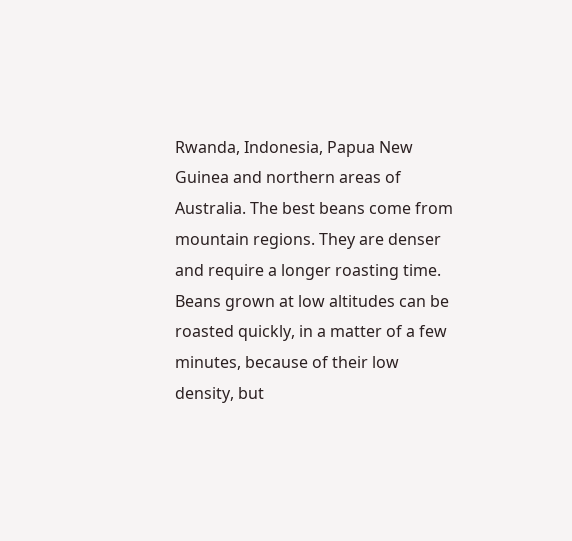Rwanda, Indonesia, Papua New Guinea and northern areas of Australia. The best beans come from mountain regions. They are denser and require a longer roasting time. Beans grown at low altitudes can be roasted quickly, in a matter of a few minutes, because of their low density, but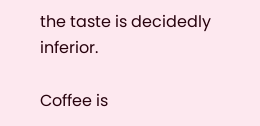the taste is decidedly inferior.

Coffee is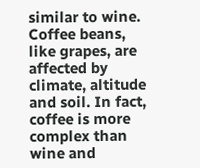similar to wine. Coffee beans, like grapes, are affected by climate, altitude and soil. In fact, coffee is more complex than wine and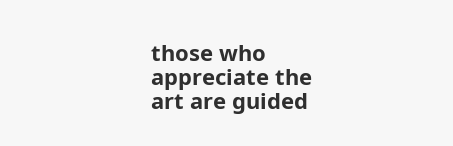those who appreciate the art are guided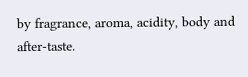by fragrance, aroma, acidity, body and after-taste.